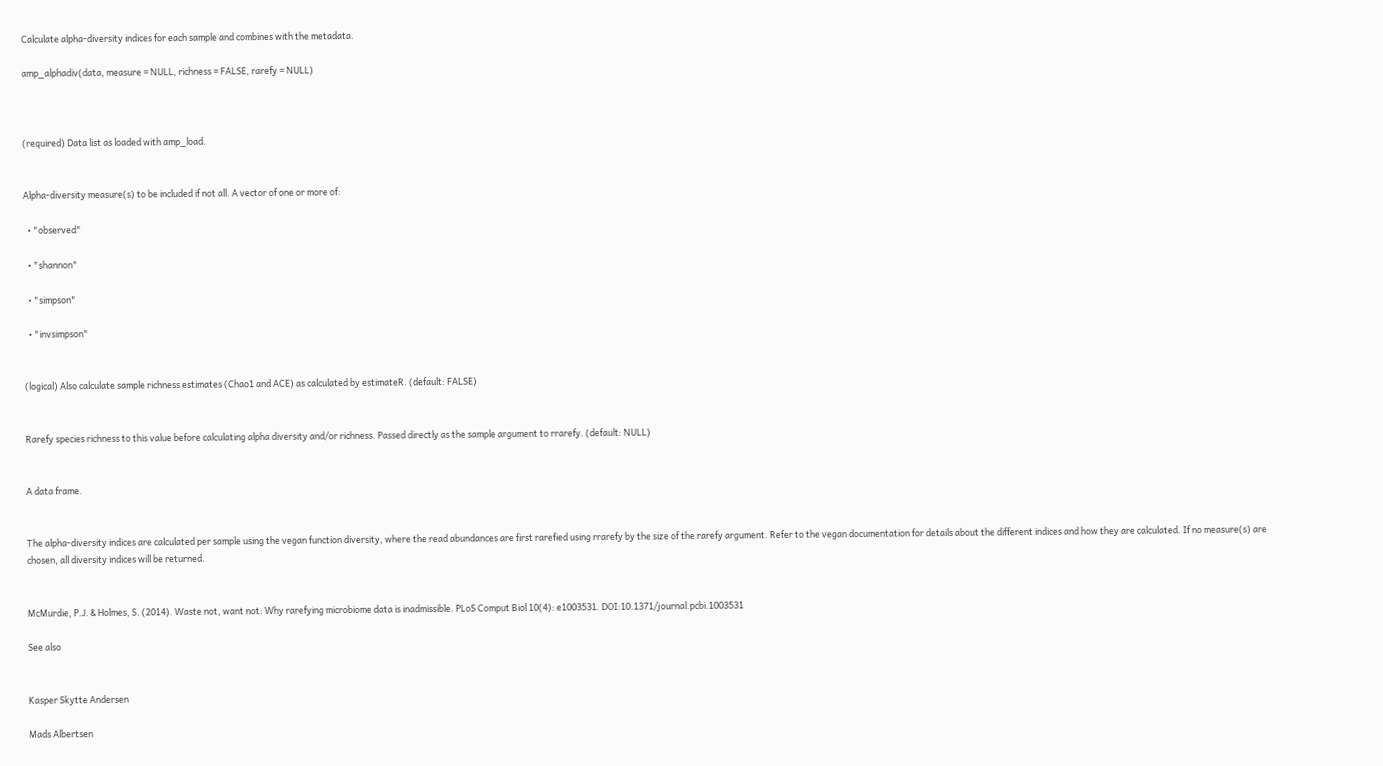Calculate alpha-diversity indices for each sample and combines with the metadata.

amp_alphadiv(data, measure = NULL, richness = FALSE, rarefy = NULL)



(required) Data list as loaded with amp_load.


Alpha-diversity measure(s) to be included if not all. A vector of one or more of:

  • "observed"

  • "shannon"

  • "simpson"

  • "invsimpson"


(logical) Also calculate sample richness estimates (Chao1 and ACE) as calculated by estimateR. (default: FALSE)


Rarefy species richness to this value before calculating alpha diversity and/or richness. Passed directly as the sample argument to rrarefy. (default: NULL)


A data frame.


The alpha-diversity indices are calculated per sample using the vegan function diversity, where the read abundances are first rarefied using rrarefy by the size of the rarefy argument. Refer to the vegan documentation for details about the different indices and how they are calculated. If no measure(s) are chosen, all diversity indices will be returned.


McMurdie, P.J. & Holmes, S. (2014). Waste not, want not: Why rarefying microbiome data is inadmissible. PLoS Comput Biol 10(4): e1003531. DOI:10.1371/journal.pcbi.1003531

See also


Kasper Skytte Andersen

Mads Albertsen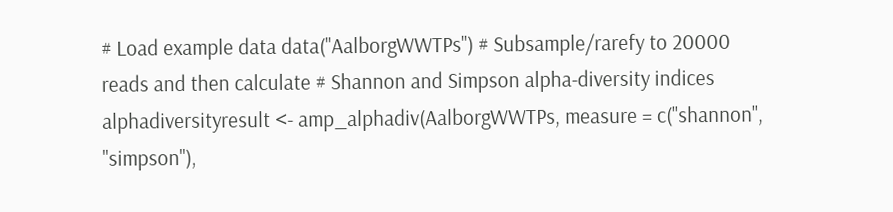# Load example data data("AalborgWWTPs") # Subsample/rarefy to 20000 reads and then calculate # Shannon and Simpson alpha-diversity indices alphadiversityresult <- amp_alphadiv(AalborgWWTPs, measure = c("shannon", "simpson"),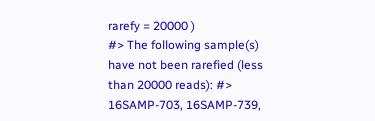rarefy = 20000 )
#> The following sample(s) have not been rarefied (less than 20000 reads): #> 16SAMP-703, 16SAMP-739,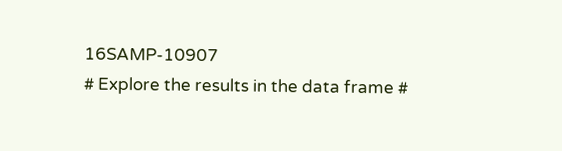16SAMP-10907
# Explore the results in the data frame #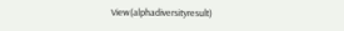View(alphadiversityresult)